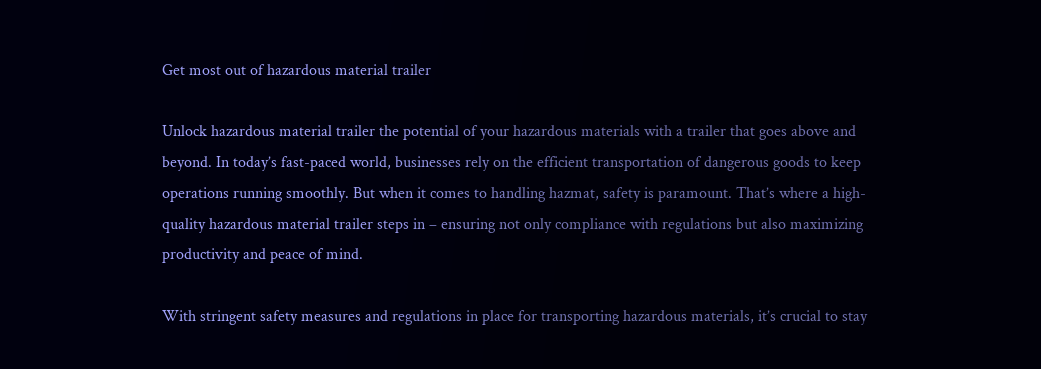Get most out of hazardous material trailer

Unlock hazardous material trailer the potential of your hazardous materials with a trailer that goes above and beyond. In today’s fast-paced world, businesses rely on the efficient transportation of dangerous goods to keep operations running smoothly. But when it comes to handling hazmat, safety is paramount. That’s where a high-quality hazardous material trailer steps in – ensuring not only compliance with regulations but also maximizing productivity and peace of mind.

With stringent safety measures and regulations in place for transporting hazardous materials, it’s crucial to stay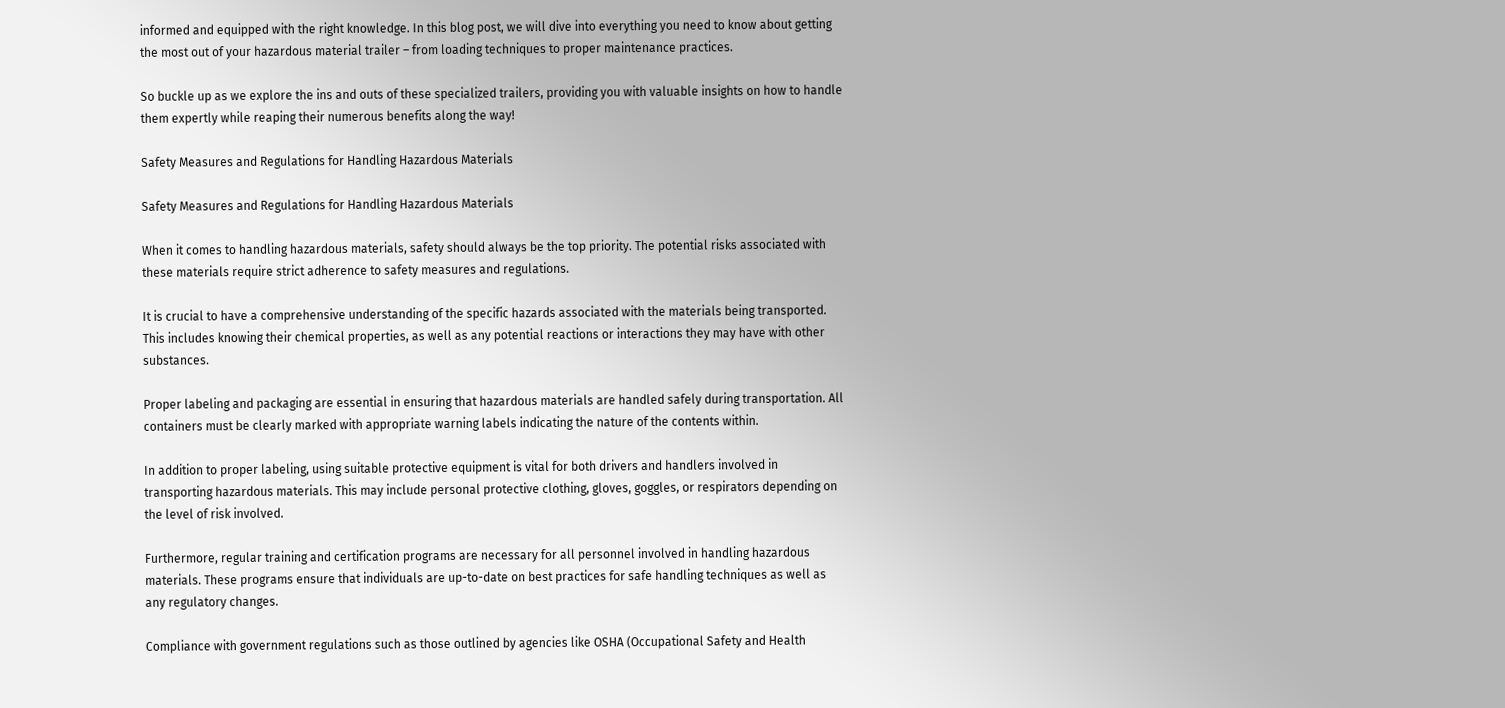informed and equipped with the right knowledge. In this blog post, we will dive into everything you need to know about getting the most out of your hazardous material trailer – from loading techniques to proper maintenance practices.

So buckle up as we explore the ins and outs of these specialized trailers, providing you with valuable insights on how to handle them expertly while reaping their numerous benefits along the way!

Safety Measures and Regulations for Handling Hazardous Materials

Safety Measures and Regulations for Handling Hazardous Materials

When it comes to handling hazardous materials, safety should always be the top priority. The potential risks associated with these materials require strict adherence to safety measures and regulations.

It is crucial to have a comprehensive understanding of the specific hazards associated with the materials being transported. This includes knowing their chemical properties, as well as any potential reactions or interactions they may have with other substances.

Proper labeling and packaging are essential in ensuring that hazardous materials are handled safely during transportation. All containers must be clearly marked with appropriate warning labels indicating the nature of the contents within.

In addition to proper labeling, using suitable protective equipment is vital for both drivers and handlers involved in transporting hazardous materials. This may include personal protective clothing, gloves, goggles, or respirators depending on the level of risk involved.

Furthermore, regular training and certification programs are necessary for all personnel involved in handling hazardous materials. These programs ensure that individuals are up-to-date on best practices for safe handling techniques as well as any regulatory changes.

Compliance with government regulations such as those outlined by agencies like OSHA (Occupational Safety and Health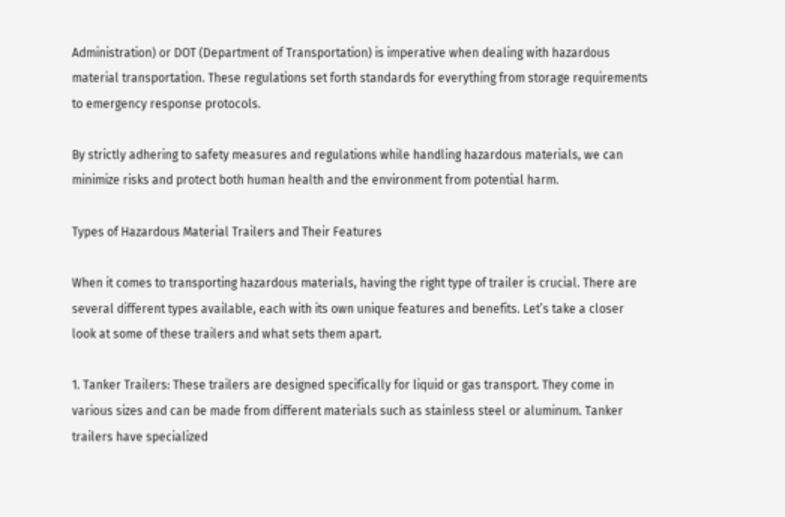Administration) or DOT (Department of Transportation) is imperative when dealing with hazardous material transportation. These regulations set forth standards for everything from storage requirements to emergency response protocols.

By strictly adhering to safety measures and regulations while handling hazardous materials, we can minimize risks and protect both human health and the environment from potential harm.

Types of Hazardous Material Trailers and Their Features

When it comes to transporting hazardous materials, having the right type of trailer is crucial. There are several different types available, each with its own unique features and benefits. Let’s take a closer look at some of these trailers and what sets them apart.

1. Tanker Trailers: These trailers are designed specifically for liquid or gas transport. They come in various sizes and can be made from different materials such as stainless steel or aluminum. Tanker trailers have specialized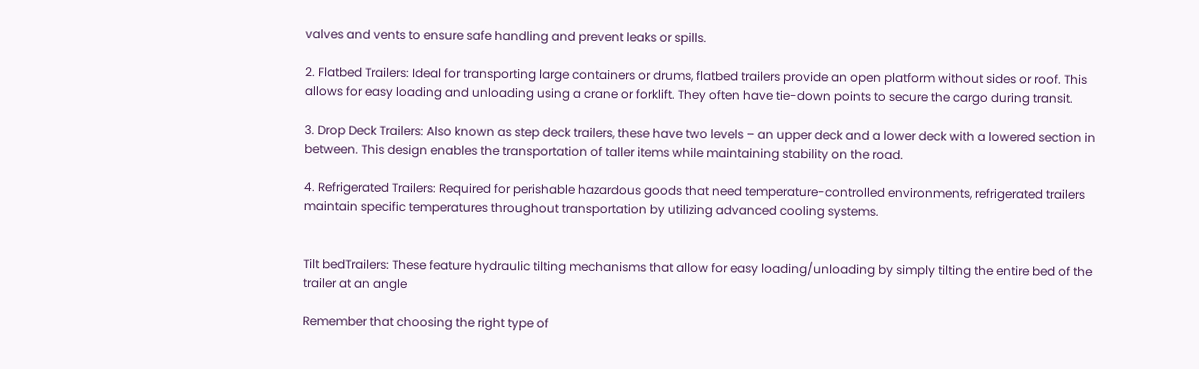valves and vents to ensure safe handling and prevent leaks or spills.

2. Flatbed Trailers: Ideal for transporting large containers or drums, flatbed trailers provide an open platform without sides or roof. This allows for easy loading and unloading using a crane or forklift. They often have tie-down points to secure the cargo during transit.

3. Drop Deck Trailers: Also known as step deck trailers, these have two levels – an upper deck and a lower deck with a lowered section in between. This design enables the transportation of taller items while maintaining stability on the road.

4. Refrigerated Trailers: Required for perishable hazardous goods that need temperature-controlled environments, refrigerated trailers maintain specific temperatures throughout transportation by utilizing advanced cooling systems.


Tilt bedTrailers: These feature hydraulic tilting mechanisms that allow for easy loading/unloading by simply tilting the entire bed of the trailer at an angle

Remember that choosing the right type of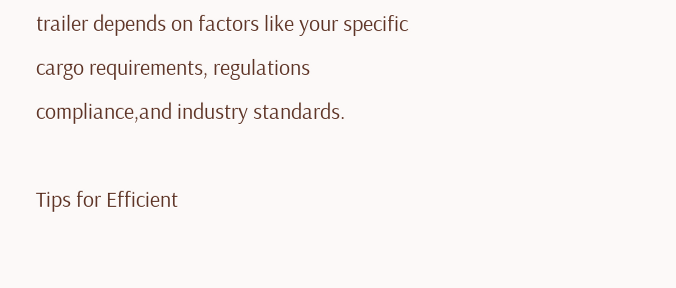trailer depends on factors like your specific cargo requirements, regulations compliance,and industry standards.

Tips for Efficient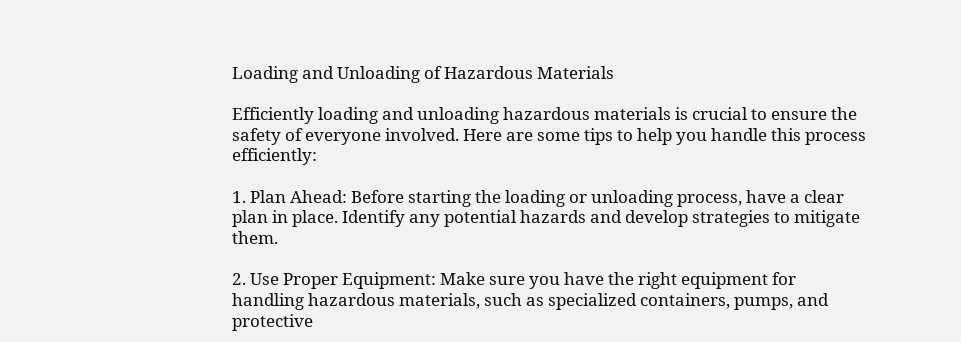Loading and Unloading of Hazardous Materials

Efficiently loading and unloading hazardous materials is crucial to ensure the safety of everyone involved. Here are some tips to help you handle this process efficiently:

1. Plan Ahead: Before starting the loading or unloading process, have a clear plan in place. Identify any potential hazards and develop strategies to mitigate them.

2. Use Proper Equipment: Make sure you have the right equipment for handling hazardous materials, such as specialized containers, pumps, and protective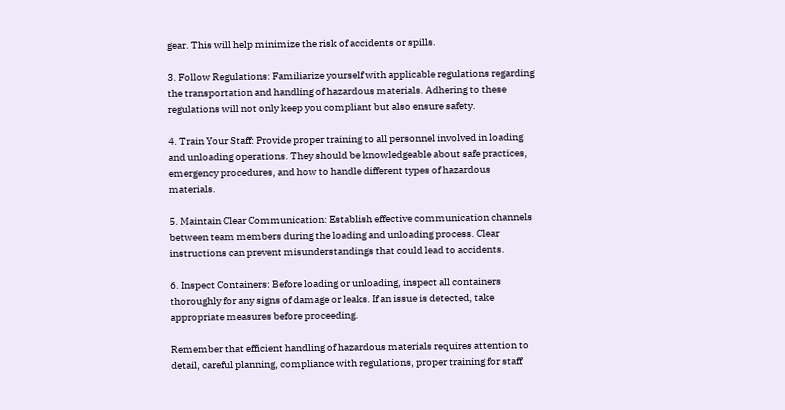gear. This will help minimize the risk of accidents or spills.

3. Follow Regulations: Familiarize yourself with applicable regulations regarding the transportation and handling of hazardous materials. Adhering to these regulations will not only keep you compliant but also ensure safety.

4. Train Your Staff: Provide proper training to all personnel involved in loading and unloading operations. They should be knowledgeable about safe practices, emergency procedures, and how to handle different types of hazardous materials.

5. Maintain Clear Communication: Establish effective communication channels between team members during the loading and unloading process. Clear instructions can prevent misunderstandings that could lead to accidents.

6. Inspect Containers: Before loading or unloading, inspect all containers thoroughly for any signs of damage or leaks. If an issue is detected, take appropriate measures before proceeding.

Remember that efficient handling of hazardous materials requires attention to detail, careful planning, compliance with regulations, proper training for staff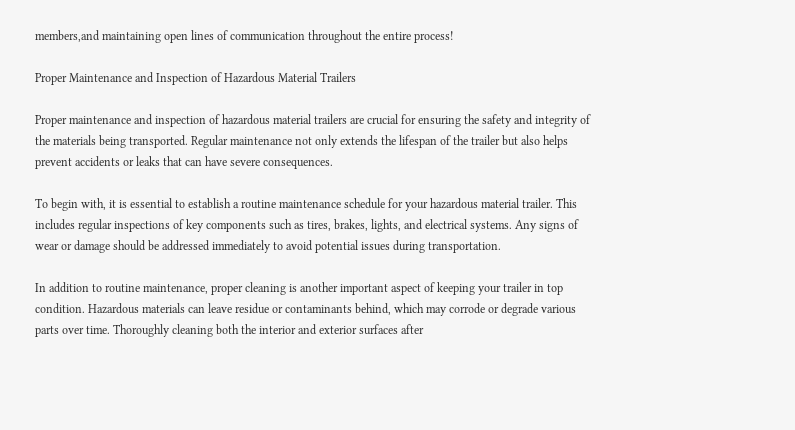members,and maintaining open lines of communication throughout the entire process!

Proper Maintenance and Inspection of Hazardous Material Trailers

Proper maintenance and inspection of hazardous material trailers are crucial for ensuring the safety and integrity of the materials being transported. Regular maintenance not only extends the lifespan of the trailer but also helps prevent accidents or leaks that can have severe consequences.

To begin with, it is essential to establish a routine maintenance schedule for your hazardous material trailer. This includes regular inspections of key components such as tires, brakes, lights, and electrical systems. Any signs of wear or damage should be addressed immediately to avoid potential issues during transportation.

In addition to routine maintenance, proper cleaning is another important aspect of keeping your trailer in top condition. Hazardous materials can leave residue or contaminants behind, which may corrode or degrade various parts over time. Thoroughly cleaning both the interior and exterior surfaces after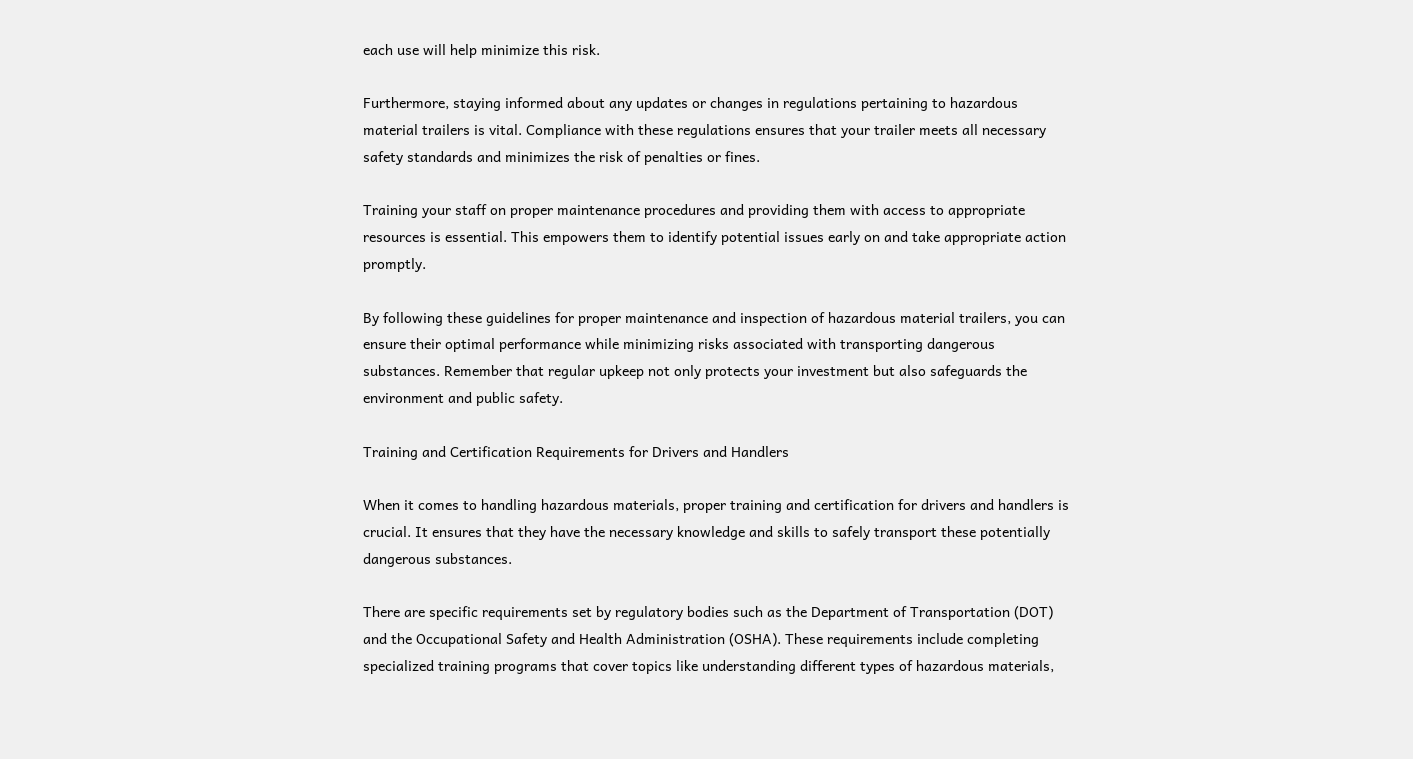each use will help minimize this risk.

Furthermore, staying informed about any updates or changes in regulations pertaining to hazardous material trailers is vital. Compliance with these regulations ensures that your trailer meets all necessary safety standards and minimizes the risk of penalties or fines.

Training your staff on proper maintenance procedures and providing them with access to appropriate resources is essential. This empowers them to identify potential issues early on and take appropriate action promptly.

By following these guidelines for proper maintenance and inspection of hazardous material trailers, you can ensure their optimal performance while minimizing risks associated with transporting dangerous substances. Remember that regular upkeep not only protects your investment but also safeguards the environment and public safety.

Training and Certification Requirements for Drivers and Handlers

When it comes to handling hazardous materials, proper training and certification for drivers and handlers is crucial. It ensures that they have the necessary knowledge and skills to safely transport these potentially dangerous substances.

There are specific requirements set by regulatory bodies such as the Department of Transportation (DOT) and the Occupational Safety and Health Administration (OSHA). These requirements include completing specialized training programs that cover topics like understanding different types of hazardous materials,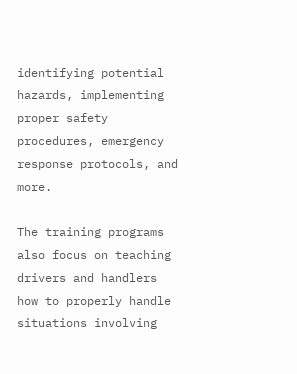identifying potential hazards, implementing proper safety procedures, emergency response protocols, and more.

The training programs also focus on teaching drivers and handlers how to properly handle situations involving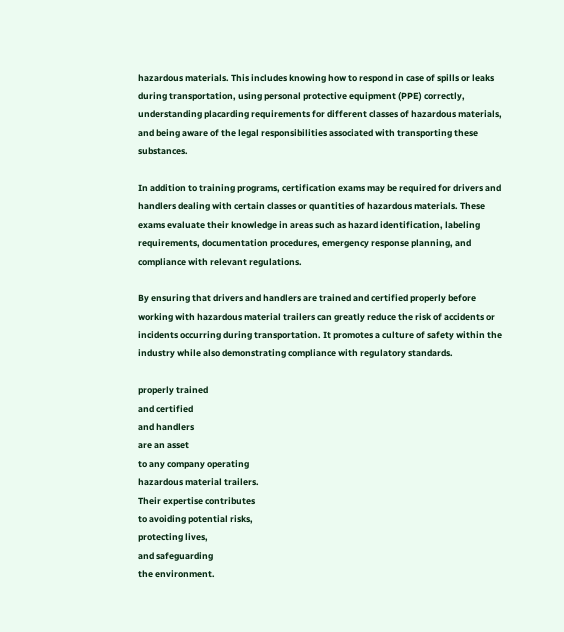hazardous materials. This includes knowing how to respond in case of spills or leaks during transportation, using personal protective equipment (PPE) correctly, understanding placarding requirements for different classes of hazardous materials, and being aware of the legal responsibilities associated with transporting these substances.

In addition to training programs, certification exams may be required for drivers and handlers dealing with certain classes or quantities of hazardous materials. These exams evaluate their knowledge in areas such as hazard identification, labeling requirements, documentation procedures, emergency response planning, and compliance with relevant regulations.

By ensuring that drivers and handlers are trained and certified properly before working with hazardous material trailers can greatly reduce the risk of accidents or incidents occurring during transportation. It promotes a culture of safety within the industry while also demonstrating compliance with regulatory standards.

properly trained
and certified
and handlers
are an asset
to any company operating
hazardous material trailers.
Their expertise contributes
to avoiding potential risks,
protecting lives,
and safeguarding
the environment.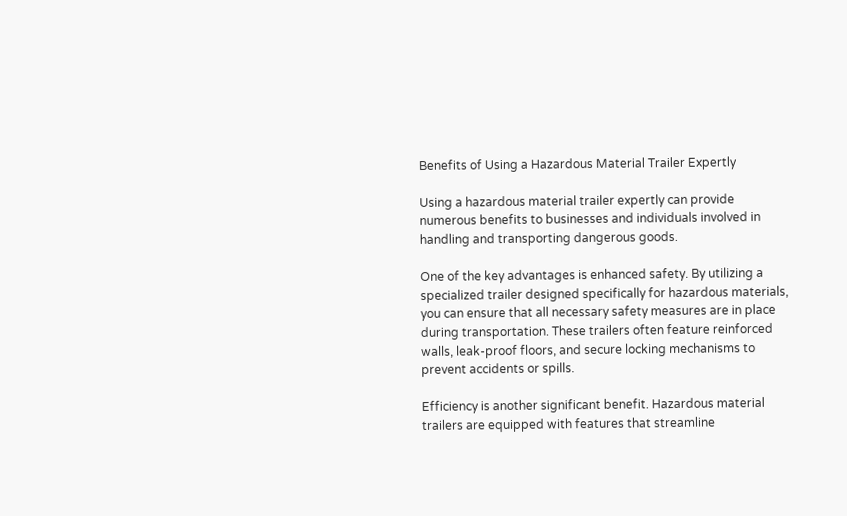Benefits of Using a Hazardous Material Trailer Expertly

Using a hazardous material trailer expertly can provide numerous benefits to businesses and individuals involved in handling and transporting dangerous goods.

One of the key advantages is enhanced safety. By utilizing a specialized trailer designed specifically for hazardous materials, you can ensure that all necessary safety measures are in place during transportation. These trailers often feature reinforced walls, leak-proof floors, and secure locking mechanisms to prevent accidents or spills.

Efficiency is another significant benefit. Hazardous material trailers are equipped with features that streamline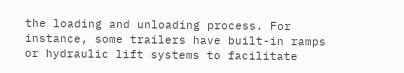the loading and unloading process. For instance, some trailers have built-in ramps or hydraulic lift systems to facilitate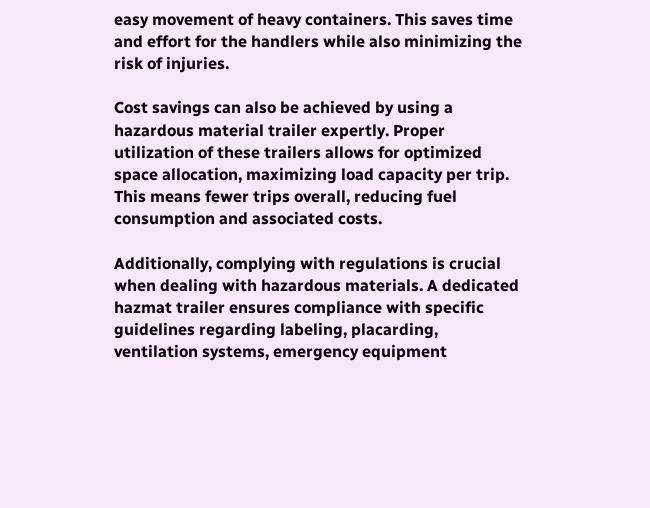easy movement of heavy containers. This saves time and effort for the handlers while also minimizing the risk of injuries.

Cost savings can also be achieved by using a hazardous material trailer expertly. Proper utilization of these trailers allows for optimized space allocation, maximizing load capacity per trip. This means fewer trips overall, reducing fuel consumption and associated costs.

Additionally, complying with regulations is crucial when dealing with hazardous materials. A dedicated hazmat trailer ensures compliance with specific guidelines regarding labeling, placarding, ventilation systems, emergency equipment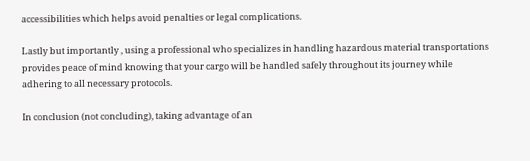accessibilities which helps avoid penalties or legal complications.

Lastly but importantly , using a professional who specializes in handling hazardous material transportations provides peace of mind knowing that your cargo will be handled safely throughout its journey while adhering to all necessary protocols.

In conclusion (not concluding), taking advantage of an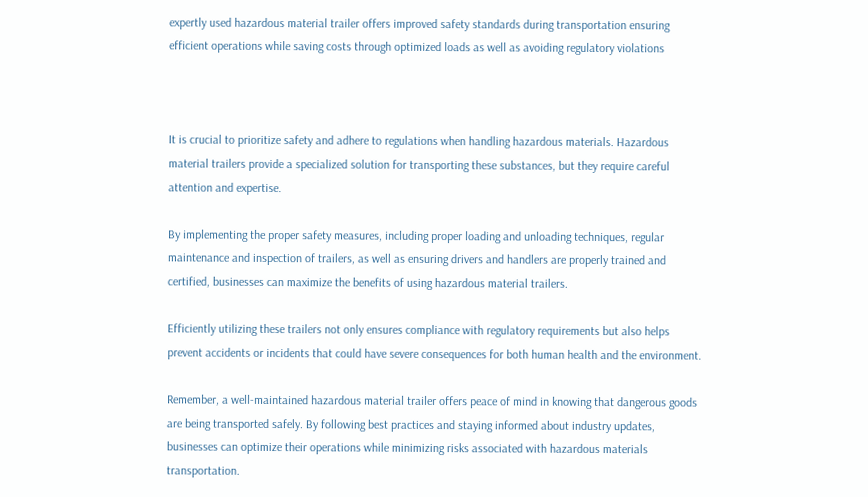expertly used hazardous material trailer offers improved safety standards during transportation ensuring efficient operations while saving costs through optimized loads as well as avoiding regulatory violations



It is crucial to prioritize safety and adhere to regulations when handling hazardous materials. Hazardous material trailers provide a specialized solution for transporting these substances, but they require careful attention and expertise.

By implementing the proper safety measures, including proper loading and unloading techniques, regular maintenance and inspection of trailers, as well as ensuring drivers and handlers are properly trained and certified, businesses can maximize the benefits of using hazardous material trailers.

Efficiently utilizing these trailers not only ensures compliance with regulatory requirements but also helps prevent accidents or incidents that could have severe consequences for both human health and the environment.

Remember, a well-maintained hazardous material trailer offers peace of mind in knowing that dangerous goods are being transported safely. By following best practices and staying informed about industry updates, businesses can optimize their operations while minimizing risks associated with hazardous materials transportation.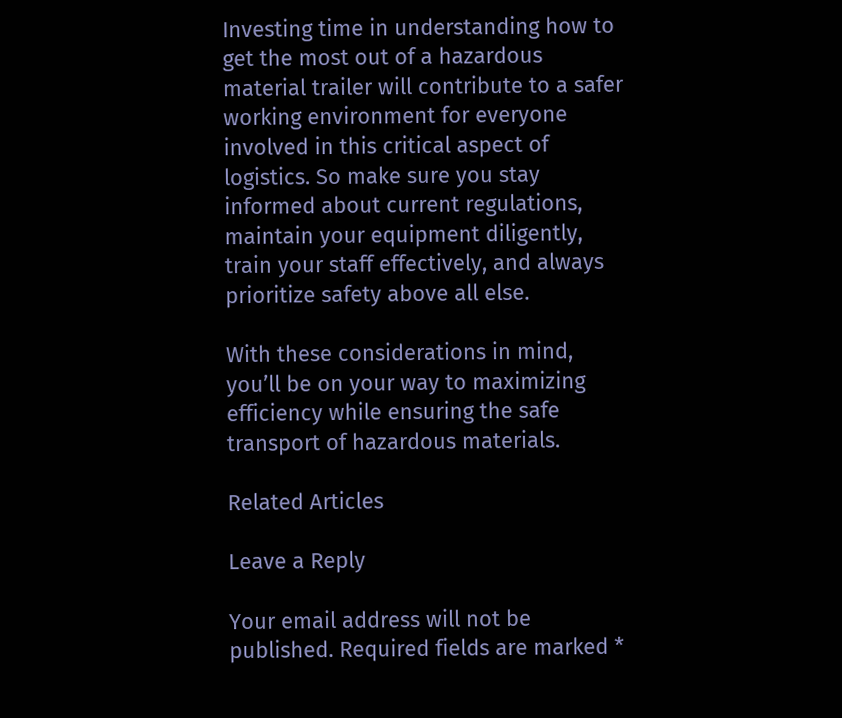Investing time in understanding how to get the most out of a hazardous material trailer will contribute to a safer working environment for everyone involved in this critical aspect of logistics. So make sure you stay informed about current regulations, maintain your equipment diligently, train your staff effectively, and always prioritize safety above all else.

With these considerations in mind, you’ll be on your way to maximizing efficiency while ensuring the safe transport of hazardous materials.

Related Articles

Leave a Reply

Your email address will not be published. Required fields are marked *